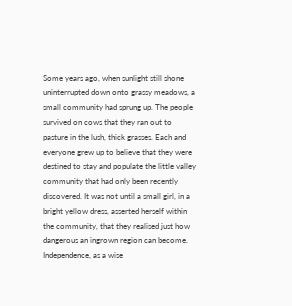Some years ago, when sunlight still shone uninterrupted down onto grassy meadows, a small community had sprung up. The people survived on cows that they ran out to pasture in the lush, thick grasses. Each and everyone grew up to believe that they were destined to stay and populate the little valley community that had only been recently discovered. It was not until a small girl, in a bright yellow dress, asserted herself within the community, that they realised just how dangerous an ingrown region can become. Independence, as a wise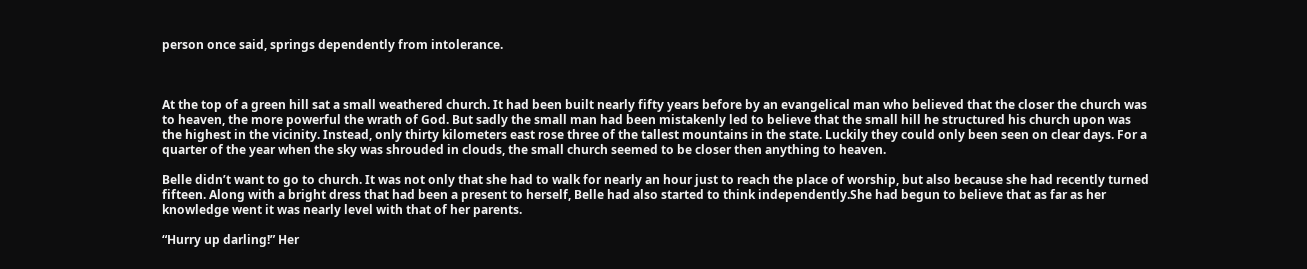person once said, springs dependently from intolerance.



At the top of a green hill sat a small weathered church. It had been built nearly fifty years before by an evangelical man who believed that the closer the church was to heaven, the more powerful the wrath of God. But sadly the small man had been mistakenly led to believe that the small hill he structured his church upon was the highest in the vicinity. Instead, only thirty kilometers east rose three of the tallest mountains in the state. Luckily they could only been seen on clear days. For a quarter of the year when the sky was shrouded in clouds, the small church seemed to be closer then anything to heaven.

Belle didn’t want to go to church. It was not only that she had to walk for nearly an hour just to reach the place of worship, but also because she had recently turned fifteen. Along with a bright dress that had been a present to herself, Belle had also started to think independently.She had begun to believe that as far as her knowledge went it was nearly level with that of her parents.

“Hurry up darling!” Her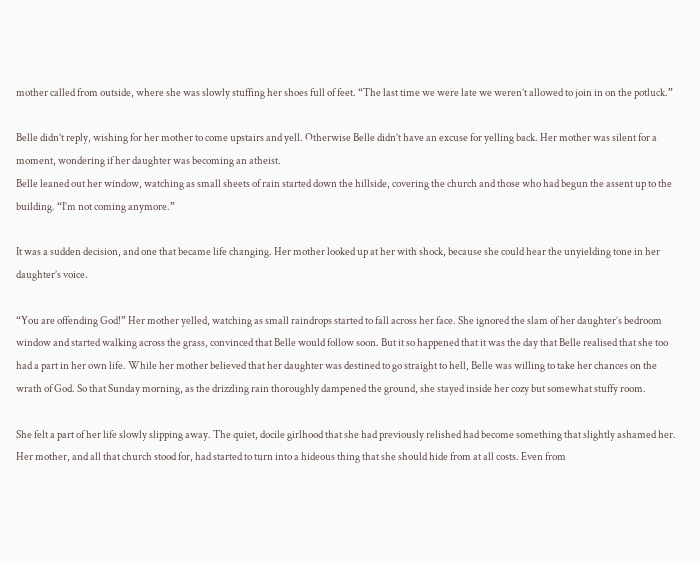mother called from outside, where she was slowly stuffing her shoes full of feet. “The last time we were late we weren’t allowed to join in on the potluck.”

Belle didn’t reply, wishing for her mother to come upstairs and yell. Otherwise Belle didn’t have an excuse for yelling back. Her mother was silent for a moment, wondering if her daughter was becoming an atheist.
Belle leaned out her window, watching as small sheets of rain started down the hillside, covering the church and those who had begun the assent up to the building. “I’m not coming anymore.”

It was a sudden decision, and one that became life changing. Her mother looked up at her with shock, because she could hear the unyielding tone in her daughter’s voice.

“You are offending God!” Her mother yelled, watching as small raindrops started to fall across her face. She ignored the slam of her daughter’s bedroom window and started walking across the grass, convinced that Belle would follow soon. But it so happened that it was the day that Belle realised that she too had a part in her own life. While her mother believed that her daughter was destined to go straight to hell, Belle was willing to take her chances on the wrath of God. So that Sunday morning, as the drizzling rain thoroughly dampened the ground, she stayed inside her cozy but somewhat stuffy room.

She felt a part of her life slowly slipping away. The quiet, docile girlhood that she had previously relished had become something that slightly ashamed her. Her mother, and all that church stood for, had started to turn into a hideous thing that she should hide from at all costs. Even from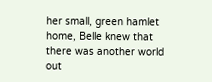her small, green hamlet home, Belle knew that there was another world out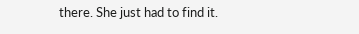there. She just had to find it.